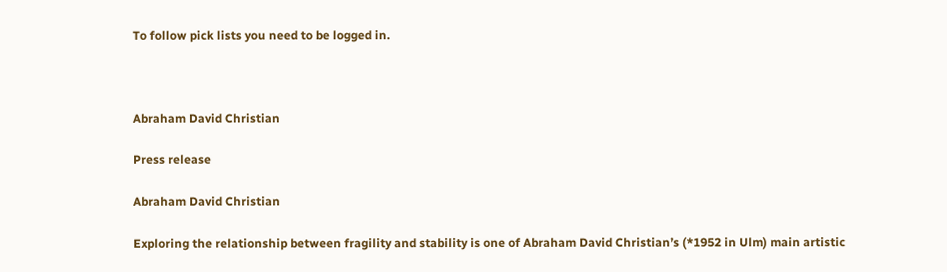To follow pick lists you need to be logged in.



Abraham David Christian

Press release

Abraham David Christian

Exploring the relationship between fragility and stability is one of Abraham David Christian’s (*1952 in Ulm) main artistic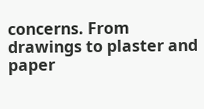concerns. From drawings to plaster and paper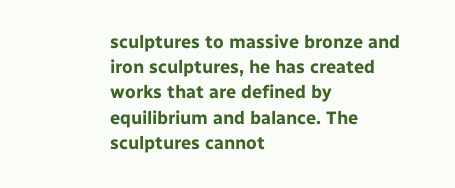sculptures to massive bronze and iron sculptures, he has created works that are defined by equilibrium and balance. The sculptures cannot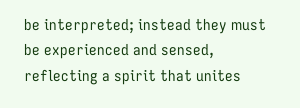be interpreted; instead they must be experienced and sensed, reflecting a spirit that unites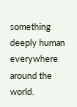something deeply human everywhere around the world.